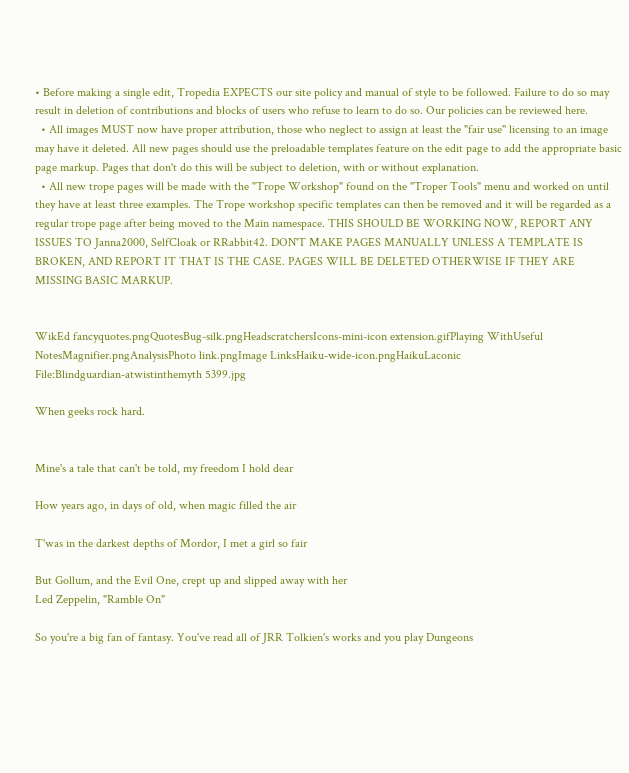• Before making a single edit, Tropedia EXPECTS our site policy and manual of style to be followed. Failure to do so may result in deletion of contributions and blocks of users who refuse to learn to do so. Our policies can be reviewed here.
  • All images MUST now have proper attribution, those who neglect to assign at least the "fair use" licensing to an image may have it deleted. All new pages should use the preloadable templates feature on the edit page to add the appropriate basic page markup. Pages that don't do this will be subject to deletion, with or without explanation.
  • All new trope pages will be made with the "Trope Workshop" found on the "Troper Tools" menu and worked on until they have at least three examples. The Trope workshop specific templates can then be removed and it will be regarded as a regular trope page after being moved to the Main namespace. THIS SHOULD BE WORKING NOW, REPORT ANY ISSUES TO Janna2000, SelfCloak or RRabbit42. DON'T MAKE PAGES MANUALLY UNLESS A TEMPLATE IS BROKEN, AND REPORT IT THAT IS THE CASE. PAGES WILL BE DELETED OTHERWISE IF THEY ARE MISSING BASIC MARKUP.


WikEd fancyquotes.pngQuotesBug-silk.pngHeadscratchersIcons-mini-icon extension.gifPlaying WithUseful NotesMagnifier.pngAnalysisPhoto link.pngImage LinksHaiku-wide-icon.pngHaikuLaconic
File:Blindguardian-atwistinthemyth 5399.jpg

When geeks rock hard.


Mine's a tale that can't be told, my freedom I hold dear

How years ago, in days of old, when magic filled the air

T'was in the darkest depths of Mordor, I met a girl so fair

But Gollum, and the Evil One, crept up and slipped away with her
Led Zeppelin, "Ramble On"

So you're a big fan of fantasy. You've read all of JRR Tolkien's works and you play Dungeons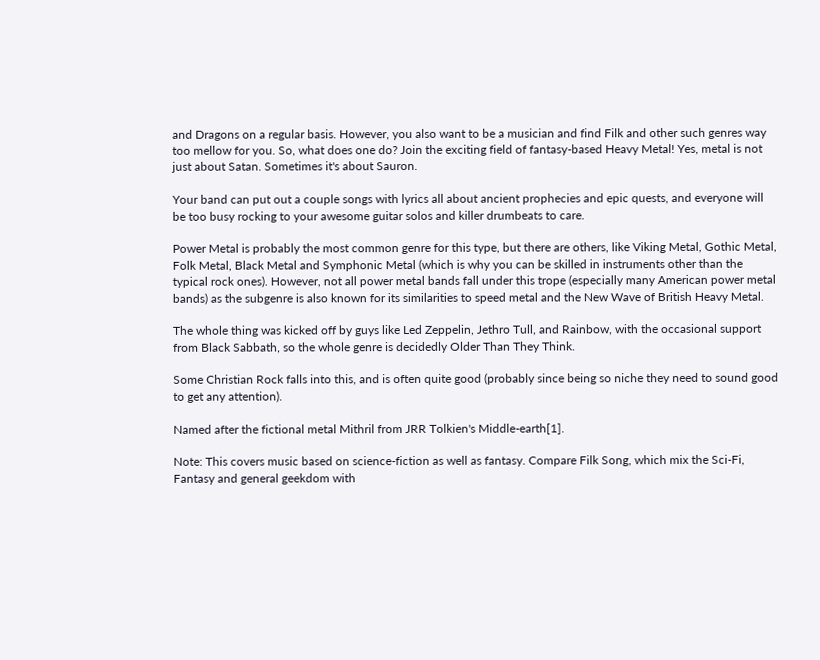and Dragons on a regular basis. However, you also want to be a musician and find Filk and other such genres way too mellow for you. So, what does one do? Join the exciting field of fantasy-based Heavy Metal! Yes, metal is not just about Satan. Sometimes it's about Sauron.

Your band can put out a couple songs with lyrics all about ancient prophecies and epic quests, and everyone will be too busy rocking to your awesome guitar solos and killer drumbeats to care.

Power Metal is probably the most common genre for this type, but there are others, like Viking Metal, Gothic Metal, Folk Metal, Black Metal and Symphonic Metal (which is why you can be skilled in instruments other than the typical rock ones). However, not all power metal bands fall under this trope (especially many American power metal bands) as the subgenre is also known for its similarities to speed metal and the New Wave of British Heavy Metal.

The whole thing was kicked off by guys like Led Zeppelin, Jethro Tull, and Rainbow, with the occasional support from Black Sabbath, so the whole genre is decidedly Older Than They Think.

Some Christian Rock falls into this, and is often quite good (probably since being so niche they need to sound good to get any attention).

Named after the fictional metal Mithril from JRR Tolkien's Middle-earth[1].

Note: This covers music based on science-fiction as well as fantasy. Compare Filk Song, which mix the Sci-Fi, Fantasy and general geekdom with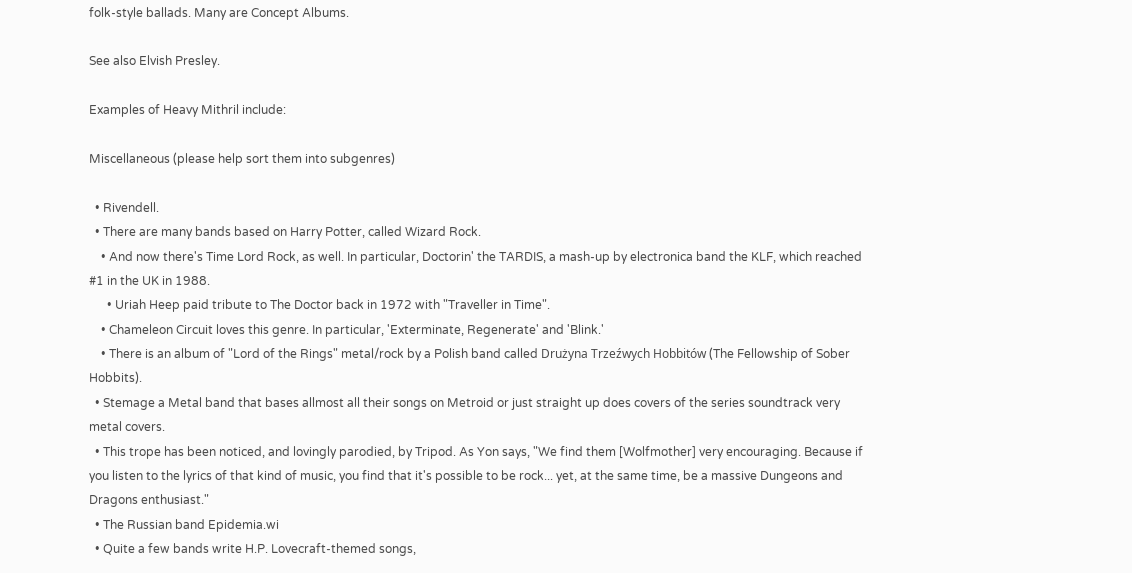folk-style ballads. Many are Concept Albums.

See also Elvish Presley.

Examples of Heavy Mithril include:

Miscellaneous (please help sort them into subgenres)

  • Rivendell.
  • There are many bands based on Harry Potter, called Wizard Rock.
    • And now there's Time Lord Rock, as well. In particular, Doctorin' the TARDIS, a mash-up by electronica band the KLF, which reached #1 in the UK in 1988.
      • Uriah Heep paid tribute to The Doctor back in 1972 with "Traveller in Time".
    • Chameleon Circuit loves this genre. In particular, 'Exterminate, Regenerate' and 'Blink.'
    • There is an album of "Lord of the Rings" metal/rock by a Polish band called Drużyna Trzeźwych Hobbitów (The Fellowship of Sober Hobbits).
  • Stemage a Metal band that bases allmost all their songs on Metroid or just straight up does covers of the series soundtrack very metal covers.
  • This trope has been noticed, and lovingly parodied, by Tripod. As Yon says, "We find them [Wolfmother] very encouraging. Because if you listen to the lyrics of that kind of music, you find that it's possible to be rock... yet, at the same time, be a massive Dungeons and Dragons enthusiast."
  • The Russian band Epidemia.wi
  • Quite a few bands write H.P. Lovecraft-themed songs,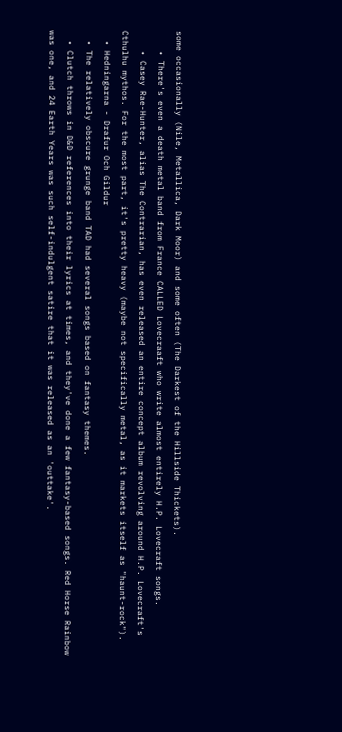some occasionally (Nile, Metallica, Dark Moor) and some often (The Darkest of the Hillside Thickets).
    • There's even a death metal band from France CALLED Lovecraaft who write almost entirely H.P. Lovecraft songs.
    • Casey Rae-Hunter, alias The Contrarian, has even released an entire concept album revolving around H.P. Lovecraft's Cthulhu mythos. For the most part, it's pretty heavy (maybe not specifically metal, as it markets itself as "haunt-rock").
  • Hedningarna - Drafur Och Gildur
  • The relatively obscure grunge band TAD had several songs based on fantasy themes.
  • Clutch throws in D&D references into their lyrics at times, and they've done a few fantasy-based songs. Red Horse Rainbow was one, and 24 Earth Years was such self-indulgent satire that it was released as an 'outtake'.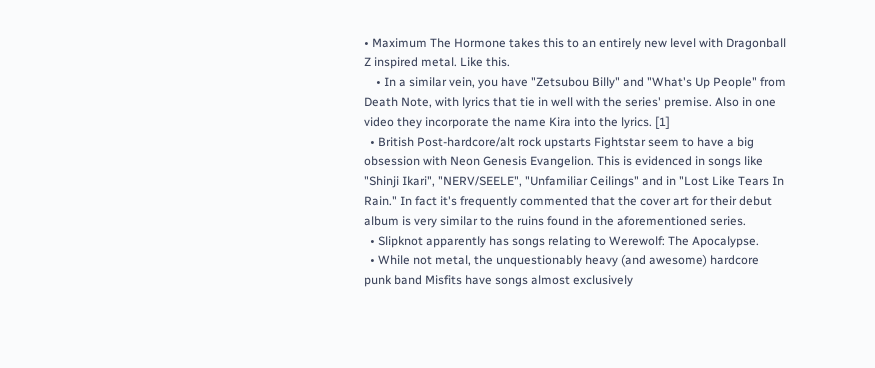• Maximum The Hormone takes this to an entirely new level with Dragonball Z inspired metal. Like this.
    • In a similar vein, you have "Zetsubou Billy" and "What's Up People" from Death Note, with lyrics that tie in well with the series' premise. Also in one video they incorporate the name Kira into the lyrics. [1]
  • British Post-hardcore/alt rock upstarts Fightstar seem to have a big obsession with Neon Genesis Evangelion. This is evidenced in songs like "Shinji Ikari", "NERV/SEELE", "Unfamiliar Ceilings" and in "Lost Like Tears In Rain." In fact it's frequently commented that the cover art for their debut album is very similar to the ruins found in the aforementioned series.
  • Slipknot apparently has songs relating to Werewolf: The Apocalypse.
  • While not metal, the unquestionably heavy (and awesome) hardcore punk band Misfits have songs almost exclusively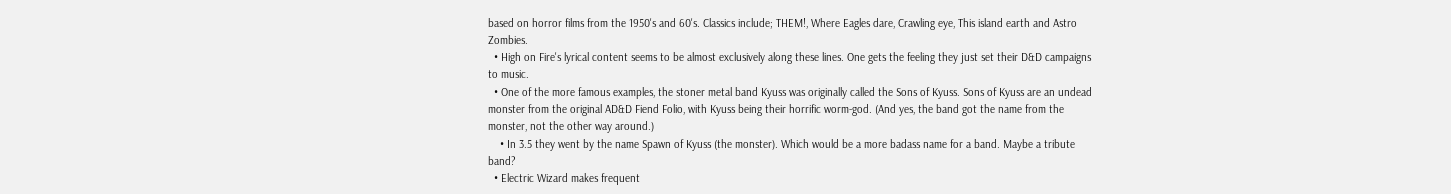based on horror films from the 1950's and 60's. Classics include; THEM!, Where Eagles dare, Crawling eye, This island earth and Astro Zombies.
  • High on Fire's lyrical content seems to be almost exclusively along these lines. One gets the feeling they just set their D&D campaigns to music.
  • One of the more famous examples, the stoner metal band Kyuss was originally called the Sons of Kyuss. Sons of Kyuss are an undead monster from the original AD&D Fiend Folio, with Kyuss being their horrific worm-god. (And yes, the band got the name from the monster, not the other way around.)
    • In 3.5 they went by the name Spawn of Kyuss (the monster). Which would be a more badass name for a band. Maybe a tribute band?
  • Electric Wizard makes frequent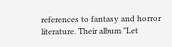references to fantasy and horror literature. Their album "Let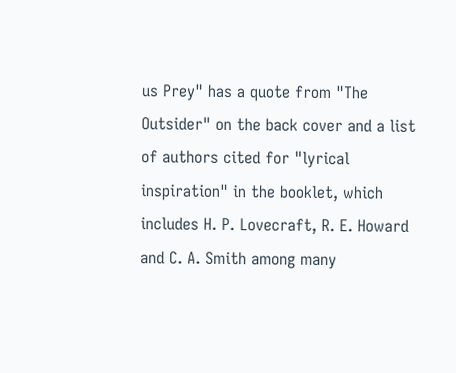us Prey" has a quote from "The Outsider" on the back cover and a list of authors cited for "lyrical inspiration" in the booklet, which includes H. P. Lovecraft, R. E. Howard and C. A. Smith among many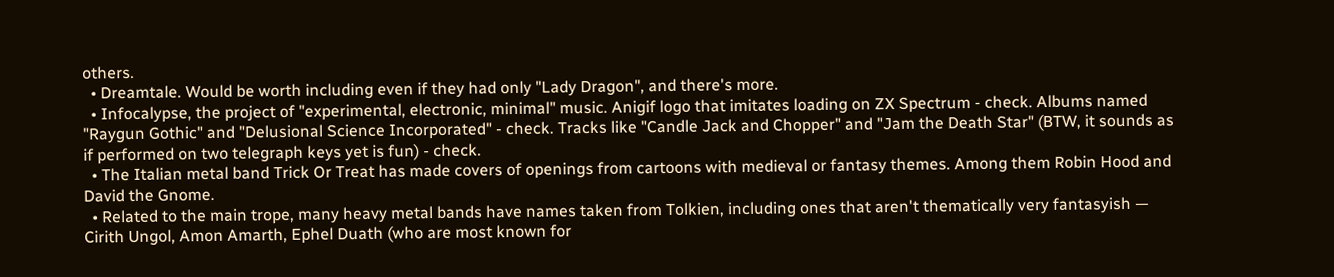others.
  • Dreamtale. Would be worth including even if they had only "Lady Dragon", and there's more.
  • Infocalypse, the project of "experimental, electronic, minimal" music. Anigif logo that imitates loading on ZX Spectrum - check. Albums named "Raygun Gothic" and "Delusional Science Incorporated" - check. Tracks like "Candle Jack and Chopper" and "Jam the Death Star" (BTW, it sounds as if performed on two telegraph keys yet is fun) - check.
  • The Italian metal band Trick Or Treat has made covers of openings from cartoons with medieval or fantasy themes. Among them Robin Hood and David the Gnome.
  • Related to the main trope, many heavy metal bands have names taken from Tolkien, including ones that aren't thematically very fantasyish — Cirith Ungol, Amon Amarth, Ephel Duath (who are most known for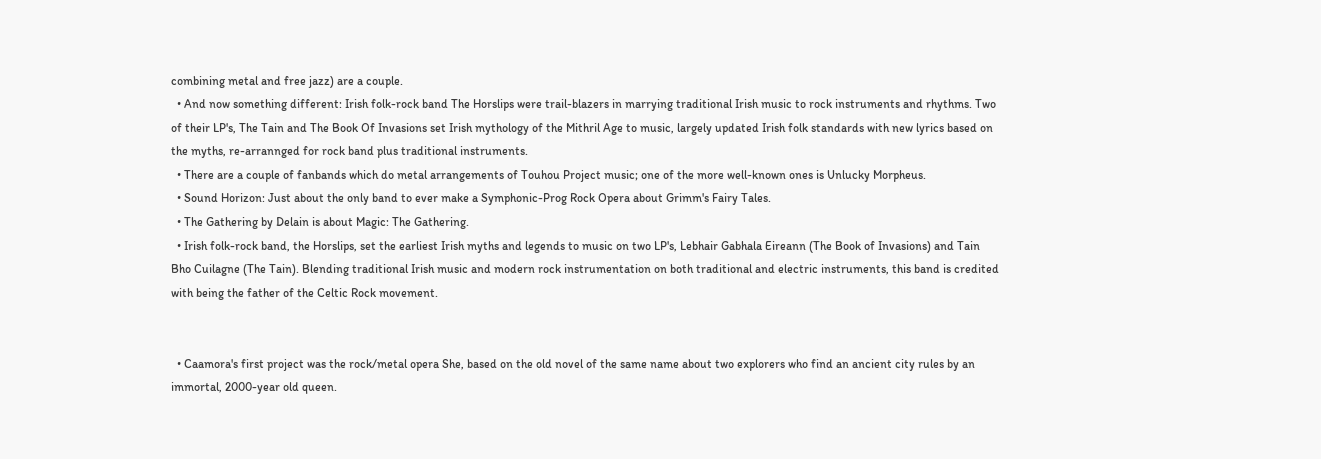combining metal and free jazz) are a couple.
  • And now something different: Irish folk-rock band The Horslips were trail-blazers in marrying traditional Irish music to rock instruments and rhythms. Two of their LP's, The Tain and The Book Of Invasions set Irish mythology of the Mithril Age to music, largely updated Irish folk standards with new lyrics based on the myths, re-arrannged for rock band plus traditional instruments.
  • There are a couple of fanbands which do metal arrangements of Touhou Project music; one of the more well-known ones is Unlucky Morpheus.
  • Sound Horizon: Just about the only band to ever make a Symphonic-Prog Rock Opera about Grimm's Fairy Tales.
  • The Gathering by Delain is about Magic: The Gathering.
  • Irish folk-rock band, the Horslips, set the earliest Irish myths and legends to music on two LP's, Lebhair Gabhala Eireann (The Book of Invasions) and Tain Bho Cuilagne (The Tain). Blending traditional Irish music and modern rock instrumentation on both traditional and electric instruments, this band is credited with being the father of the Celtic Rock movement.


  • Caamora's first project was the rock/metal opera She, based on the old novel of the same name about two explorers who find an ancient city rules by an immortal, 2000-year old queen.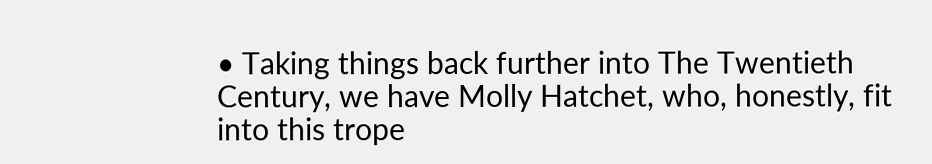• Taking things back further into The Twentieth Century, we have Molly Hatchet, who, honestly, fit into this trope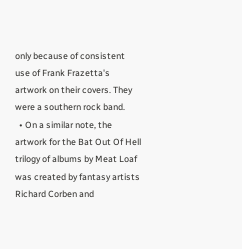only because of consistent use of Frank Frazetta's artwork on their covers. They were a southern rock band.
  • On a similar note, the artwork for the Bat Out Of Hell trilogy of albums by Meat Loaf was created by fantasy artists Richard Corben and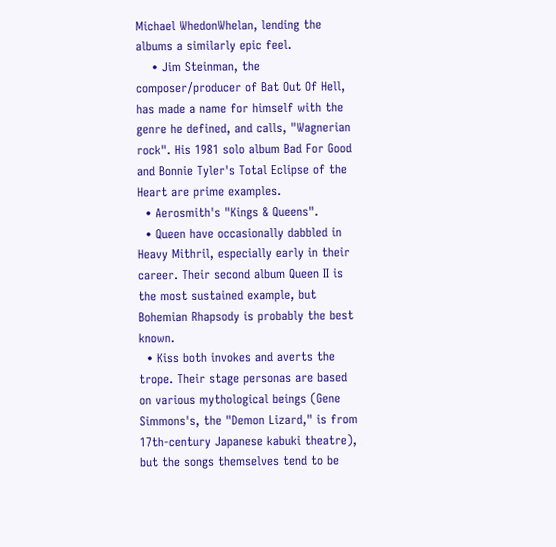Michael WhedonWhelan, lending the albums a similarly epic feel.
    • Jim Steinman, the composer/producer of Bat Out Of Hell, has made a name for himself with the genre he defined, and calls, "Wagnerian rock". His 1981 solo album Bad For Good and Bonnie Tyler's Total Eclipse of the Heart are prime examples.
  • Aerosmith's "Kings & Queens".
  • Queen have occasionally dabbled in Heavy Mithril, especially early in their career. Their second album Queen II is the most sustained example, but Bohemian Rhapsody is probably the best known.
  • Kiss both invokes and averts the trope. Their stage personas are based on various mythological beings (Gene Simmons's, the "Demon Lizard," is from 17th-century Japanese kabuki theatre), but the songs themselves tend to be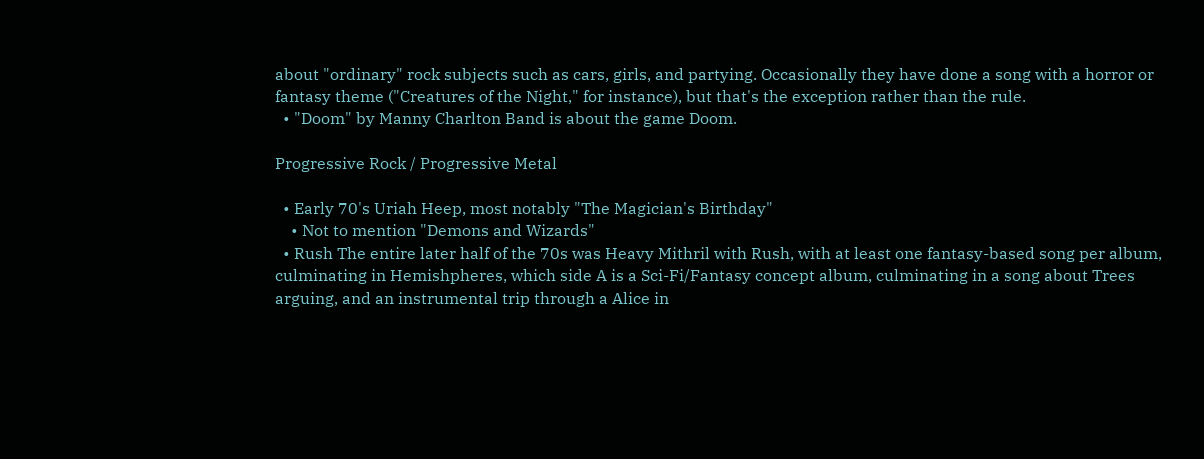about "ordinary" rock subjects such as cars, girls, and partying. Occasionally they have done a song with a horror or fantasy theme ("Creatures of the Night," for instance), but that's the exception rather than the rule.
  • "Doom" by Manny Charlton Band is about the game Doom.

Progressive Rock / Progressive Metal

  • Early 70's Uriah Heep, most notably "The Magician's Birthday"
    • Not to mention "Demons and Wizards"
  • Rush The entire later half of the 70s was Heavy Mithril with Rush, with at least one fantasy-based song per album, culminating in Hemishpheres, which side A is a Sci-Fi/Fantasy concept album, culminating in a song about Trees arguing, and an instrumental trip through a Alice in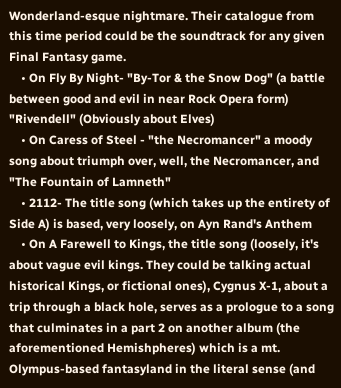Wonderland-esque nightmare. Their catalogue from this time period could be the soundtrack for any given Final Fantasy game.
    • On Fly By Night- "By-Tor & the Snow Dog" (a battle between good and evil in near Rock Opera form) "Rivendell" (Obviously about Elves)
    • On Caress of Steel - "the Necromancer" a moody song about triumph over, well, the Necromancer, and "The Fountain of Lamneth"
    • 2112- The title song (which takes up the entirety of Side A) is based, very loosely, on Ayn Rand's Anthem
    • On A Farewell to Kings, the title song (loosely, it's about vague evil kings. They could be talking actual historical Kings, or fictional ones), Cygnus X-1, about a trip through a black hole, serves as a prologue to a song that culminates in a part 2 on another album (the aforementioned Hemishpheres) which is a mt. Olympus-based fantasyland in the literal sense (and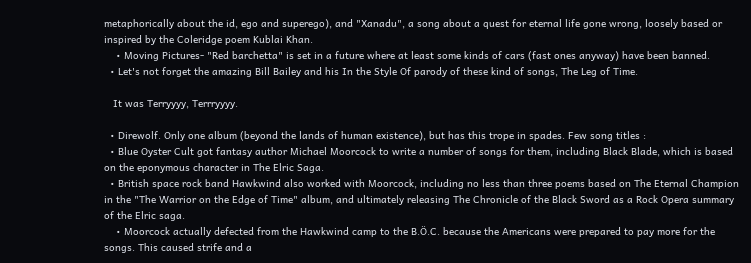metaphorically about the id, ego and superego), and "Xanadu", a song about a quest for eternal life gone wrong, loosely based or inspired by the Coleridge poem Kublai Khan.
    • Moving Pictures- "Red barchetta" is set in a future where at least some kinds of cars (fast ones anyway) have been banned.
  • Let's not forget the amazing Bill Bailey and his In the Style Of parody of these kind of songs, The Leg of Time.

   It was Terryyyy, Terrryyyy.

  • Direwolf. Only one album (beyond the lands of human existence), but has this trope in spades. Few song titles :
  • Blue Oyster Cult got fantasy author Michael Moorcock to write a number of songs for them, including Black Blade, which is based on the eponymous character in The Elric Saga.
  • British space rock band Hawkwind also worked with Moorcock, including no less than three poems based on The Eternal Champion in the "The Warrior on the Edge of Time" album, and ultimately releasing The Chronicle of the Black Sword as a Rock Opera summary of the Elric saga.
    • Moorcock actually defected from the Hawkwind camp to the B.Ö.C. because the Americans were prepared to pay more for the songs. This caused strife and a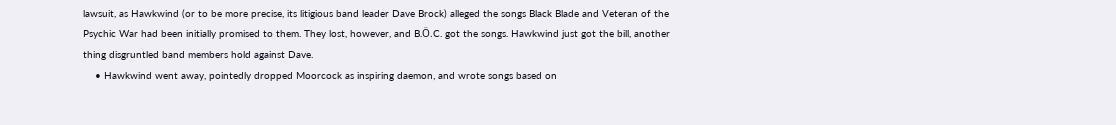lawsuit, as Hawkwind (or to be more precise, its litigious band leader Dave Brock) alleged the songs Black Blade and Veteran of the Psychic War had been initially promised to them. They lost, however, and B.Ö.C. got the songs. Hawkwind just got the bill, another thing disgruntled band members hold against Dave.
    • Hawkwind went away, pointedly dropped Moorcock as inspiring daemon, and wrote songs based on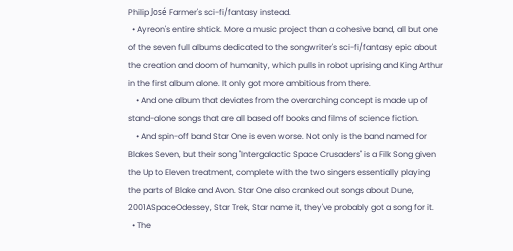Philip José Farmer's sci-fi/fantasy instead.
  • Ayreon's entire shtick. More a music project than a cohesive band, all but one of the seven full albums dedicated to the songwriter's sci-fi/fantasy epic about the creation and doom of humanity, which pulls in robot uprising and King Arthur in the first album alone. It only got more ambitious from there.
    • And one album that deviates from the overarching concept is made up of stand-alone songs that are all based off books and films of science fiction.
    • And spin-off band Star One is even worse. Not only is the band named for Blakes Seven, but their song "Intergalactic Space Crusaders" is a Filk Song given the Up to Eleven treatment, complete with the two singers essentially playing the parts of Blake and Avon. Star One also cranked out songs about Dune, 2001ASpaceOdessey, Star Trek, Star name it, they've probably got a song for it.
  • The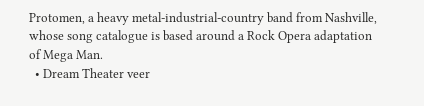Protomen, a heavy metal-industrial-country band from Nashville, whose song catalogue is based around a Rock Opera adaptation of Mega Man.
  • Dream Theater veer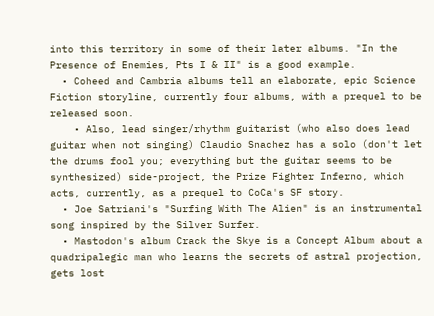into this territory in some of their later albums. "In the Presence of Enemies, Pts I & II" is a good example.
  • Coheed and Cambria albums tell an elaborate, epic Science Fiction storyline, currently four albums, with a prequel to be released soon.
    • Also, lead singer/rhythm guitarist (who also does lead guitar when not singing) Claudio Snachez has a solo (don't let the drums fool you; everything but the guitar seems to be synthesized) side-project, the Prize Fighter Inferno, which acts, currently, as a prequel to CoCa's SF story.
  • Joe Satriani's "Surfing With The Alien" is an instrumental song inspired by the Silver Surfer.
  • Mastodon's album Crack the Skye is a Concept Album about a quadripalegic man who learns the secrets of astral projection, gets lost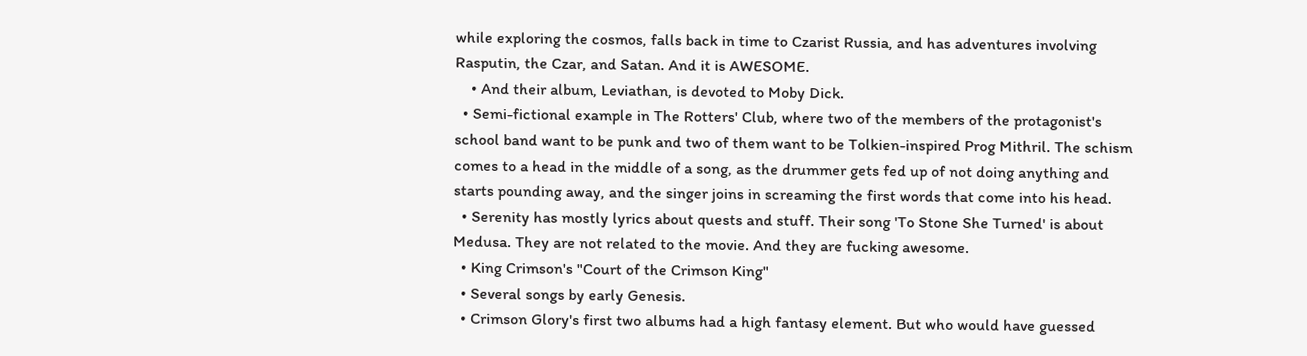while exploring the cosmos, falls back in time to Czarist Russia, and has adventures involving Rasputin, the Czar, and Satan. And it is AWESOME.
    • And their album, Leviathan, is devoted to Moby Dick.
  • Semi-fictional example in The Rotters' Club, where two of the members of the protagonist's school band want to be punk and two of them want to be Tolkien-inspired Prog Mithril. The schism comes to a head in the middle of a song, as the drummer gets fed up of not doing anything and starts pounding away, and the singer joins in screaming the first words that come into his head.
  • Serenity has mostly lyrics about quests and stuff. Their song 'To Stone She Turned' is about Medusa. They are not related to the movie. And they are fucking awesome.
  • King Crimson's "Court of the Crimson King"
  • Several songs by early Genesis.
  • Crimson Glory's first two albums had a high fantasy element. But who would have guessed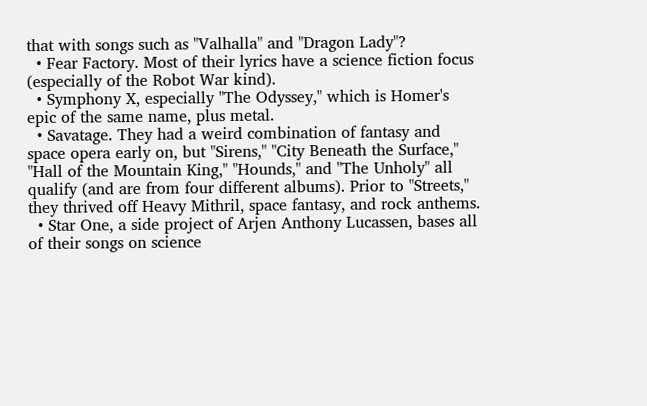that with songs such as "Valhalla" and "Dragon Lady"?
  • Fear Factory. Most of their lyrics have a science fiction focus (especially of the Robot War kind).
  • Symphony X, especially "The Odyssey," which is Homer's epic of the same name, plus metal.
  • Savatage. They had a weird combination of fantasy and space opera early on, but "Sirens," "City Beneath the Surface," "Hall of the Mountain King," "Hounds," and "The Unholy" all qualify (and are from four different albums). Prior to "Streets," they thrived off Heavy Mithril, space fantasy, and rock anthems.
  • Star One, a side project of Arjen Anthony Lucassen, bases all of their songs on science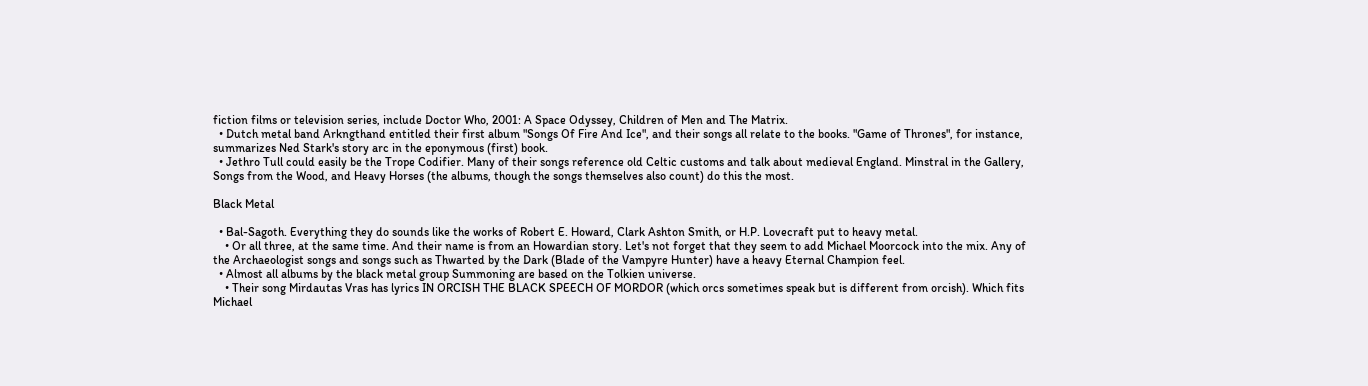fiction films or television series, include Doctor Who, 2001: A Space Odyssey, Children of Men and The Matrix.
  • Dutch metal band Arkngthand entitled their first album "Songs Of Fire And Ice", and their songs all relate to the books. "Game of Thrones", for instance, summarizes Ned Stark's story arc in the eponymous (first) book.
  • Jethro Tull could easily be the Trope Codifier. Many of their songs reference old Celtic customs and talk about medieval England. Minstral in the Gallery, Songs from the Wood, and Heavy Horses (the albums, though the songs themselves also count) do this the most.

Black Metal

  • Bal-Sagoth. Everything they do sounds like the works of Robert E. Howard, Clark Ashton Smith, or H.P. Lovecraft put to heavy metal.
    • Or all three, at the same time. And their name is from an Howardian story. Let's not forget that they seem to add Michael Moorcock into the mix. Any of the Archaeologist songs and songs such as Thwarted by the Dark (Blade of the Vampyre Hunter) have a heavy Eternal Champion feel.
  • Almost all albums by the black metal group Summoning are based on the Tolkien universe.
    • Their song Mirdautas Vras has lyrics IN ORCISH THE BLACK SPEECH OF MORDOR (which orcs sometimes speak but is different from orcish). Which fits Michael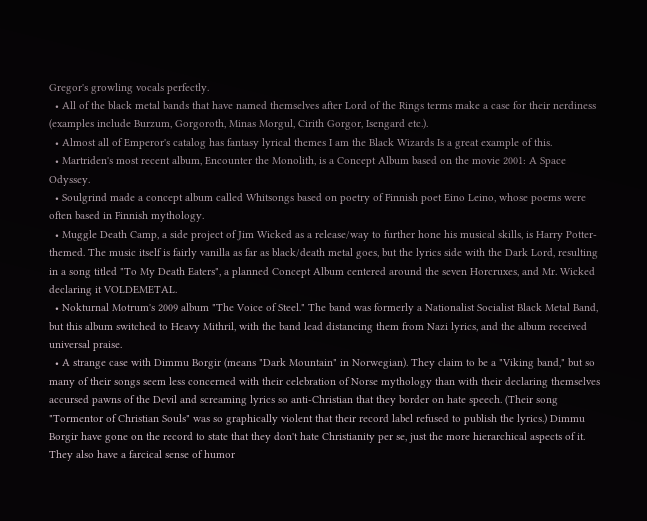Gregor's growling vocals perfectly.
  • All of the black metal bands that have named themselves after Lord of the Rings terms make a case for their nerdiness (examples include Burzum, Gorgoroth, Minas Morgul, Cirith Gorgor, Isengard etc.).
  • Almost all of Emperor's catalog has fantasy lyrical themes I am the Black Wizards Is a great example of this.
  • Martriden's most recent album, Encounter the Monolith, is a Concept Album based on the movie 2001: A Space Odyssey.
  • Soulgrind made a concept album called Whitsongs based on poetry of Finnish poet Eino Leino, whose poems were often based in Finnish mythology.
  • Muggle Death Camp, a side project of Jim Wicked as a release/way to further hone his musical skills, is Harry Potter-themed. The music itself is fairly vanilla as far as black/death metal goes, but the lyrics side with the Dark Lord, resulting in a song titled "To My Death Eaters", a planned Concept Album centered around the seven Horcruxes, and Mr. Wicked declaring it VOLDEMETAL.
  • Nokturnal Motrum's 2009 album "The Voice of Steel." The band was formerly a Nationalist Socialist Black Metal Band, but this album switched to Heavy Mithril, with the band lead distancing them from Nazi lyrics, and the album received universal praise.
  • A strange case with Dimmu Borgir (means "Dark Mountain" in Norwegian). They claim to be a "Viking band," but so many of their songs seem less concerned with their celebration of Norse mythology than with their declaring themselves accursed pawns of the Devil and screaming lyrics so anti-Christian that they border on hate speech. (Their song "Tormentor of Christian Souls" was so graphically violent that their record label refused to publish the lyrics.) Dimmu Borgir have gone on the record to state that they don't hate Christianity per se, just the more hierarchical aspects of it. They also have a farcical sense of humor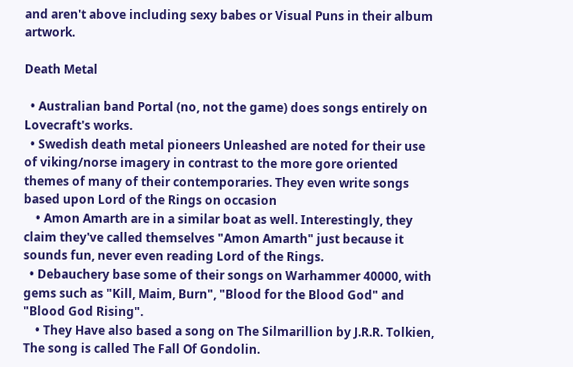and aren't above including sexy babes or Visual Puns in their album artwork.

Death Metal

  • Australian band Portal (no, not the game) does songs entirely on Lovecraft's works.
  • Swedish death metal pioneers Unleashed are noted for their use of viking/norse imagery in contrast to the more gore oriented themes of many of their contemporaries. They even write songs based upon Lord of the Rings on occasion
    • Amon Amarth are in a similar boat as well. Interestingly, they claim they've called themselves "Amon Amarth" just because it sounds fun, never even reading Lord of the Rings.
  • Debauchery base some of their songs on Warhammer 40000, with gems such as "Kill, Maim, Burn", "Blood for the Blood God" and "Blood God Rising".
    • They Have also based a song on The Silmarillion by J.R.R. Tolkien, The song is called The Fall Of Gondolin.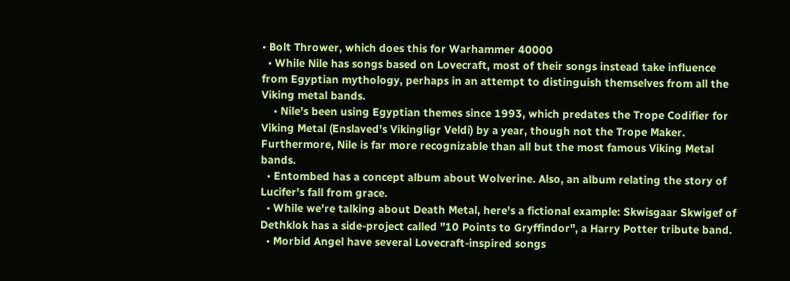• Bolt Thrower, which does this for Warhammer 40000
  • While Nile has songs based on Lovecraft, most of their songs instead take influence from Egyptian mythology, perhaps in an attempt to distinguish themselves from all the Viking metal bands.
    • Nile's been using Egyptian themes since 1993, which predates the Trope Codifier for Viking Metal (Enslaved's Vikingligr Veldi) by a year, though not the Trope Maker. Furthermore, Nile is far more recognizable than all but the most famous Viking Metal bands.
  • Entombed has a concept album about Wolverine. Also, an album relating the story of Lucifer's fall from grace.
  • While we're talking about Death Metal, here's a fictional example: Skwisgaar Skwigef of Dethklok has a side-project called "10 Points to Gryffindor", a Harry Potter tribute band.
  • Morbid Angel have several Lovecraft-inspired songs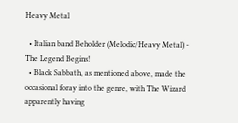Heavy Metal

  • Italian band Beholder (Melodic/Heavy Metal) - The Legend Begins!
  • Black Sabbath, as mentioned above, made the occasional foray into the genre, with The Wizard apparently having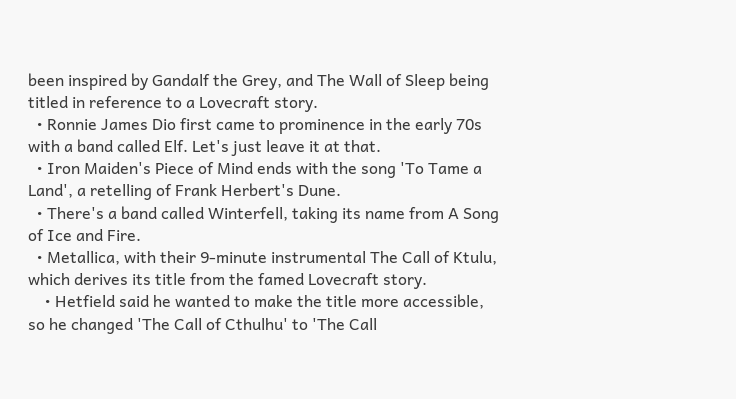been inspired by Gandalf the Grey, and The Wall of Sleep being titled in reference to a Lovecraft story.
  • Ronnie James Dio first came to prominence in the early 70s with a band called Elf. Let's just leave it at that.
  • Iron Maiden's Piece of Mind ends with the song 'To Tame a Land', a retelling of Frank Herbert's Dune.
  • There's a band called Winterfell, taking its name from A Song of Ice and Fire.
  • Metallica, with their 9-minute instrumental The Call of Ktulu, which derives its title from the famed Lovecraft story.
    • Hetfield said he wanted to make the title more accessible, so he changed 'The Call of Cthulhu' to 'The Call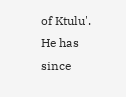of Ktulu'. He has since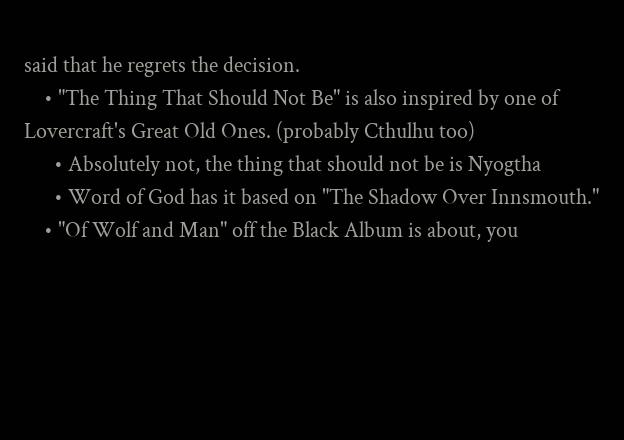said that he regrets the decision.
    • "The Thing That Should Not Be" is also inspired by one of Lovercraft's Great Old Ones. (probably Cthulhu too)
      • Absolutely not, the thing that should not be is Nyogtha
      • Word of God has it based on "The Shadow Over Innsmouth."
    • "Of Wolf and Man" off the Black Album is about, you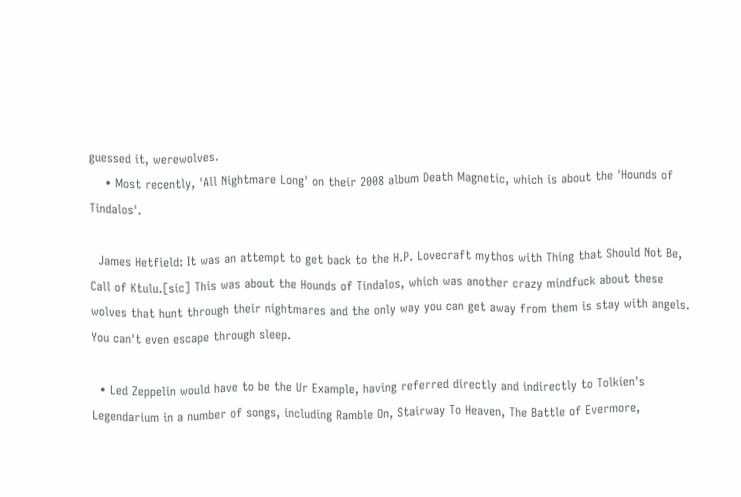guessed it, werewolves.
    • Most recently, 'All Nightmare Long' on their 2008 album Death Magnetic, which is about the 'Hounds of Tindalos'.

  James Hetfield: It was an attempt to get back to the H.P. Lovecraft mythos with Thing that Should Not Be, Call of Ktulu.[sic] This was about the Hounds of Tindalos, which was another crazy mindfuck about these wolves that hunt through their nightmares and the only way you can get away from them is stay with angels. You can't even escape through sleep.

  • Led Zeppelin would have to be the Ur Example, having referred directly and indirectly to Tolkien's Legendarium in a number of songs, including Ramble On, Stairway To Heaven, The Battle of Evermore,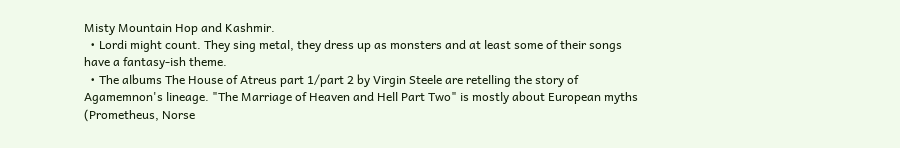Misty Mountain Hop and Kashmir.
  • Lordi might count. They sing metal, they dress up as monsters and at least some of their songs have a fantasy-ish theme.
  • The albums The House of Atreus part 1/part 2 by Virgin Steele are retelling the story of Agamemnon's lineage. "The Marriage of Heaven and Hell Part Two" is mostly about European myths (Prometheus, Norse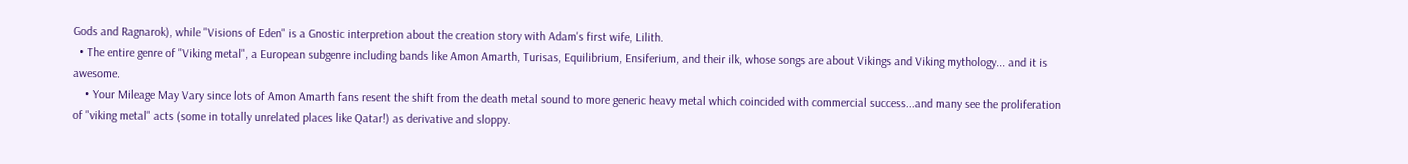Gods and Ragnarok), while "Visions of Eden" is a Gnostic interpretion about the creation story with Adam's first wife, Lilith.
  • The entire genre of "Viking metal", a European subgenre including bands like Amon Amarth, Turisas, Equilibrium, Ensiferium, and their ilk, whose songs are about Vikings and Viking mythology... and it is awesome.
    • Your Mileage May Vary since lots of Amon Amarth fans resent the shift from the death metal sound to more generic heavy metal which coincided with commercial success...and many see the proliferation of "viking metal" acts (some in totally unrelated places like Qatar!) as derivative and sloppy.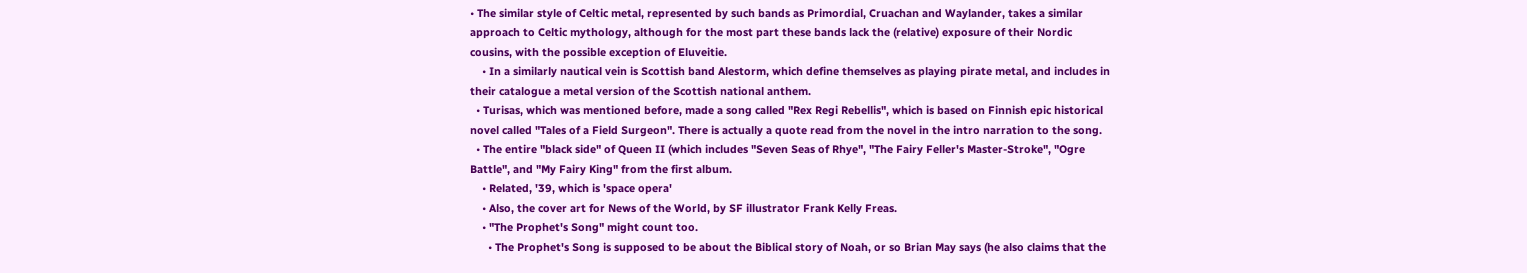• The similar style of Celtic metal, represented by such bands as Primordial, Cruachan and Waylander, takes a similar approach to Celtic mythology, although for the most part these bands lack the (relative) exposure of their Nordic cousins, with the possible exception of Eluveitie.
    • In a similarly nautical vein is Scottish band Alestorm, which define themselves as playing pirate metal, and includes in their catalogue a metal version of the Scottish national anthem.
  • Turisas, which was mentioned before, made a song called "Rex Regi Rebellis", which is based on Finnish epic historical novel called "Tales of a Field Surgeon". There is actually a quote read from the novel in the intro narration to the song.
  • The entire "black side" of Queen II (which includes "Seven Seas of Rhye", "The Fairy Feller's Master-Stroke", "Ogre Battle", and "My Fairy King" from the first album.
    • Related, '39, which is 'space opera'
    • Also, the cover art for News of the World, by SF illustrator Frank Kelly Freas.
    • "The Prophet's Song" might count too.
      • The Prophet's Song is supposed to be about the Biblical story of Noah, or so Brian May says (he also claims that the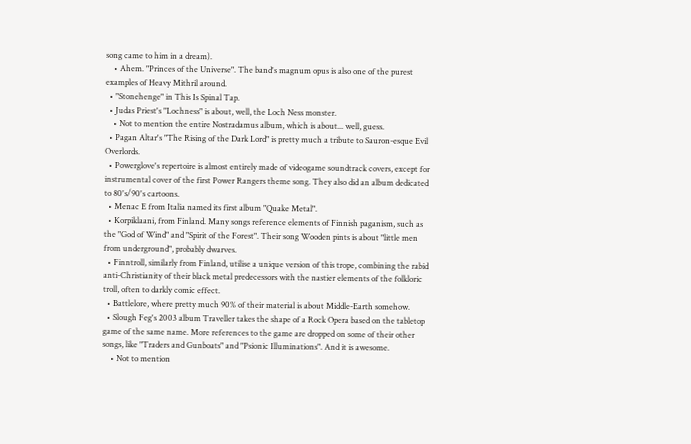song came to him in a dream).
    • Ahem. "Princes of the Universe". The band's magnum opus is also one of the purest examples of Heavy Mithril around.
  • "Stonehenge" in This Is Spinal Tap.
  • Judas Priest's "Lochness" is about, well, the Loch Ness monster.
    • Not to mention the entire Nostradamus album, which is about... well, guess.
  • Pagan Altar's "The Rising of the Dark Lord" is pretty much a tribute to Sauron-esque Evil Overlords.
  • Powerglove's repertoire is almost entirely made of videogame soundtrack covers, except for instrumental cover of the first Power Rangers theme song. They also did an album dedicated to 80's/90's cartoons.
  • Menac E from Italia named its first album "Quake Metal".
  • Korpiklaani, from Finland. Many songs reference elements of Finnish paganism, such as the "God of Wind" and "Spirit of the Forest". Their song Wooden pints is about "little men from underground", probably dwarves.
  • Finntroll, similarly from Finland, utilise a unique version of this trope, combining the rabid anti-Christianity of their black metal predecessors with the nastier elements of the folkloric troll, often to darkly comic effect.
  • Battlelore, where pretty much 90% of their material is about Middle-Earth somehow.
  • Slough Feg's 2003 album Traveller takes the shape of a Rock Opera based on the tabletop game of the same name. More references to the game are dropped on some of their other songs, like "Traders and Gunboats" and "Psionic Illuminations". And it is awesome.
    • Not to mention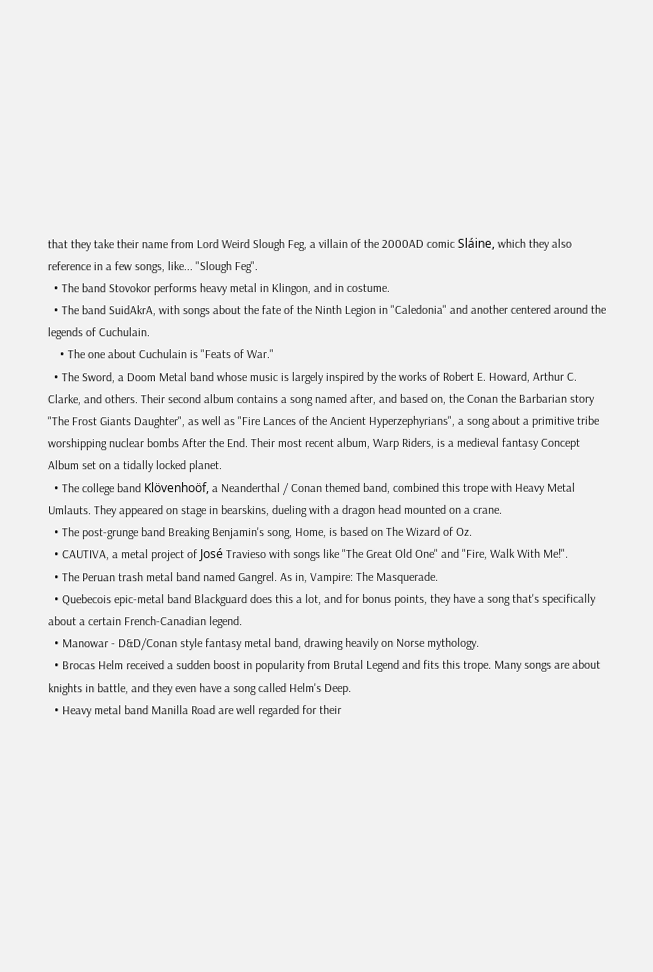that they take their name from Lord Weird Slough Feg, a villain of the 2000AD comic Sláine, which they also reference in a few songs, like... "Slough Feg".
  • The band Stovokor performs heavy metal in Klingon, and in costume.
  • The band SuidAkrA, with songs about the fate of the Ninth Legion in "Caledonia" and another centered around the legends of Cuchulain.
    • The one about Cuchulain is "Feats of War."
  • The Sword, a Doom Metal band whose music is largely inspired by the works of Robert E. Howard, Arthur C. Clarke, and others. Their second album contains a song named after, and based on, the Conan the Barbarian story "The Frost Giants Daughter", as well as "Fire Lances of the Ancient Hyperzephyrians", a song about a primitive tribe worshipping nuclear bombs After the End. Their most recent album, Warp Riders, is a medieval fantasy Concept Album set on a tidally locked planet.
  • The college band Klövenhoöf, a Neanderthal / Conan themed band, combined this trope with Heavy Metal Umlauts. They appeared on stage in bearskins, dueling with a dragon head mounted on a crane.
  • The post-grunge band Breaking Benjamin's song, Home, is based on The Wizard of Oz.
  • CAUTIVA, a metal project of José Travieso with songs like "The Great Old One" and "Fire, Walk With Me!".
  • The Peruan trash metal band named Gangrel. As in, Vampire: The Masquerade.
  • Quebecois epic-metal band Blackguard does this a lot, and for bonus points, they have a song that's specifically about a certain French-Canadian legend.
  • Manowar - D&D/Conan style fantasy metal band, drawing heavily on Norse mythology.
  • Brocas Helm received a sudden boost in popularity from Brutal Legend and fits this trope. Many songs are about knights in battle, and they even have a song called Helm's Deep.
  • Heavy metal band Manilla Road are well regarded for their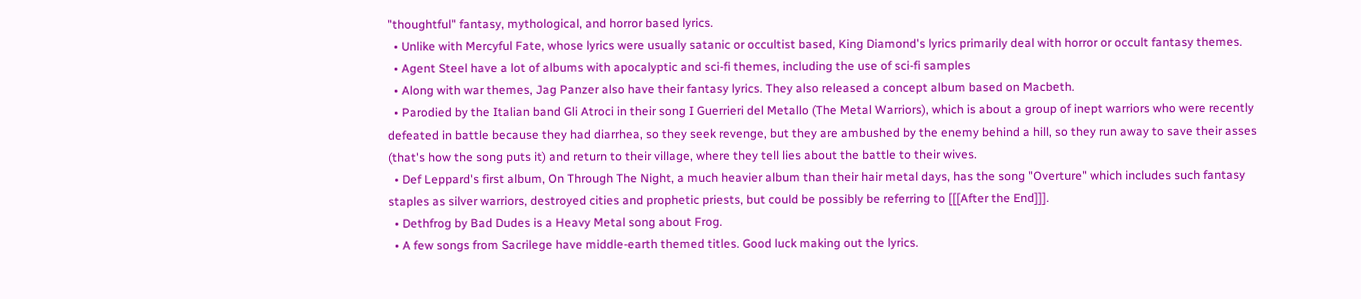"thoughtful" fantasy, mythological, and horror based lyrics.
  • Unlike with Mercyful Fate, whose lyrics were usually satanic or occultist based, King Diamond's lyrics primarily deal with horror or occult fantasy themes.
  • Agent Steel have a lot of albums with apocalyptic and sci-fi themes, including the use of sci-fi samples
  • Along with war themes, Jag Panzer also have their fantasy lyrics. They also released a concept album based on Macbeth.
  • Parodied by the Italian band Gli Atroci in their song I Guerrieri del Metallo (The Metal Warriors), which is about a group of inept warriors who were recently defeated in battle because they had diarrhea, so they seek revenge, but they are ambushed by the enemy behind a hill, so they run away to save their asses (that's how the song puts it) and return to their village, where they tell lies about the battle to their wives.
  • Def Leppard's first album, On Through The Night, a much heavier album than their hair metal days, has the song "Overture" which includes such fantasy staples as silver warriors, destroyed cities and prophetic priests, but could be possibly be referring to [[[After the End]]].
  • Dethfrog by Bad Dudes is a Heavy Metal song about Frog.
  • A few songs from Sacrilege have middle-earth themed titles. Good luck making out the lyrics.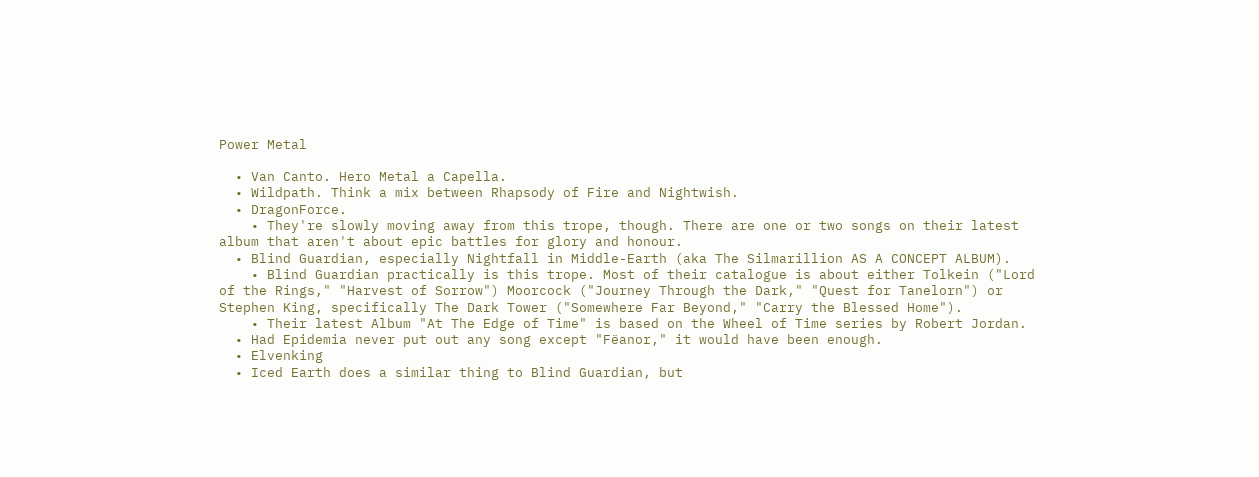Power Metal

  • Van Canto. Hero Metal a Capella.
  • Wildpath. Think a mix between Rhapsody of Fire and Nightwish.
  • DragonForce.
    • They're slowly moving away from this trope, though. There are one or two songs on their latest album that aren't about epic battles for glory and honour.
  • Blind Guardian, especially Nightfall in Middle-Earth (aka The Silmarillion AS A CONCEPT ALBUM).
    • Blind Guardian practically is this trope. Most of their catalogue is about either Tolkein ("Lord of the Rings," "Harvest of Sorrow") Moorcock ("Journey Through the Dark," "Quest for Tanelorn") or Stephen King, specifically The Dark Tower ("Somewhere Far Beyond," "Carry the Blessed Home").
    • Their latest Album "At The Edge of Time" is based on the Wheel of Time series by Robert Jordan.
  • Had Epidemia never put out any song except "Fëanor," it would have been enough.
  • Elvenking
  • Iced Earth does a similar thing to Blind Guardian, but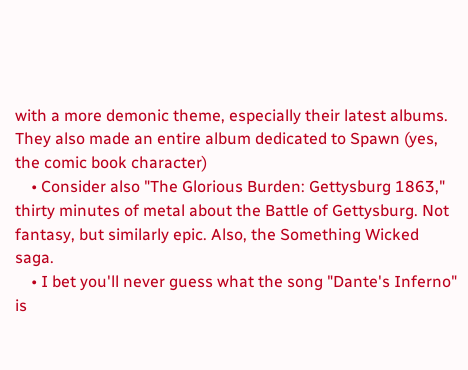with a more demonic theme, especially their latest albums. They also made an entire album dedicated to Spawn (yes, the comic book character)
    • Consider also "The Glorious Burden: Gettysburg 1863," thirty minutes of metal about the Battle of Gettysburg. Not fantasy, but similarly epic. Also, the Something Wicked saga.
    • I bet you'll never guess what the song "Dante's Inferno" is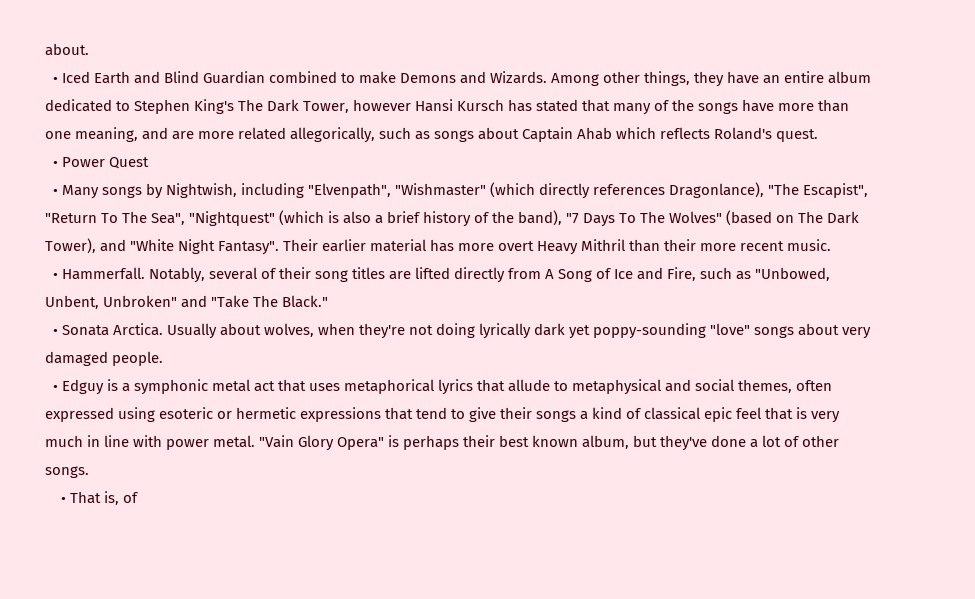about.
  • Iced Earth and Blind Guardian combined to make Demons and Wizards. Among other things, they have an entire album dedicated to Stephen King's The Dark Tower, however Hansi Kursch has stated that many of the songs have more than one meaning, and are more related allegorically, such as songs about Captain Ahab which reflects Roland's quest.
  • Power Quest
  • Many songs by Nightwish, including "Elvenpath", "Wishmaster" (which directly references Dragonlance), "The Escapist", "Return To The Sea", "Nightquest" (which is also a brief history of the band), "7 Days To The Wolves" (based on The Dark Tower), and "White Night Fantasy". Their earlier material has more overt Heavy Mithril than their more recent music.
  • Hammerfall. Notably, several of their song titles are lifted directly from A Song of Ice and Fire, such as "Unbowed, Unbent, Unbroken" and "Take The Black."
  • Sonata Arctica. Usually about wolves, when they're not doing lyrically dark yet poppy-sounding "love" songs about very damaged people.
  • Edguy is a symphonic metal act that uses metaphorical lyrics that allude to metaphysical and social themes, often expressed using esoteric or hermetic expressions that tend to give their songs a kind of classical epic feel that is very much in line with power metal. "Vain Glory Opera" is perhaps their best known album, but they've done a lot of other songs.
    • That is, of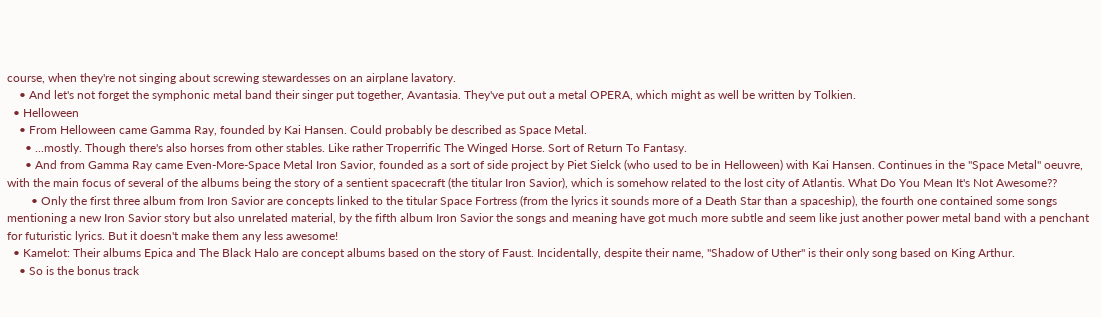course, when they're not singing about screwing stewardesses on an airplane lavatory.
    • And let's not forget the symphonic metal band their singer put together, Avantasia. They've put out a metal OPERA, which might as well be written by Tolkien.
  • Helloween
    • From Helloween came Gamma Ray, founded by Kai Hansen. Could probably be described as Space Metal.
      • ...mostly. Though there's also horses from other stables. Like rather Troperrific The Winged Horse. Sort of Return To Fantasy.
      • And from Gamma Ray came Even-More-Space Metal Iron Savior, founded as a sort of side project by Piet Sielck (who used to be in Helloween) with Kai Hansen. Continues in the "Space Metal" oeuvre, with the main focus of several of the albums being the story of a sentient spacecraft (the titular Iron Savior), which is somehow related to the lost city of Atlantis. What Do You Mean It's Not Awesome??
        • Only the first three album from Iron Savior are concepts linked to the titular Space Fortress (from the lyrics it sounds more of a Death Star than a spaceship), the fourth one contained some songs mentioning a new Iron Savior story but also unrelated material, by the fifth album Iron Savior the songs and meaning have got much more subtle and seem like just another power metal band with a penchant for futuristic lyrics. But it doesn't make them any less awesome!
  • Kamelot: Their albums Epica and The Black Halo are concept albums based on the story of Faust. Incidentally, despite their name, "Shadow of Uther" is their only song based on King Arthur.
    • So is the bonus track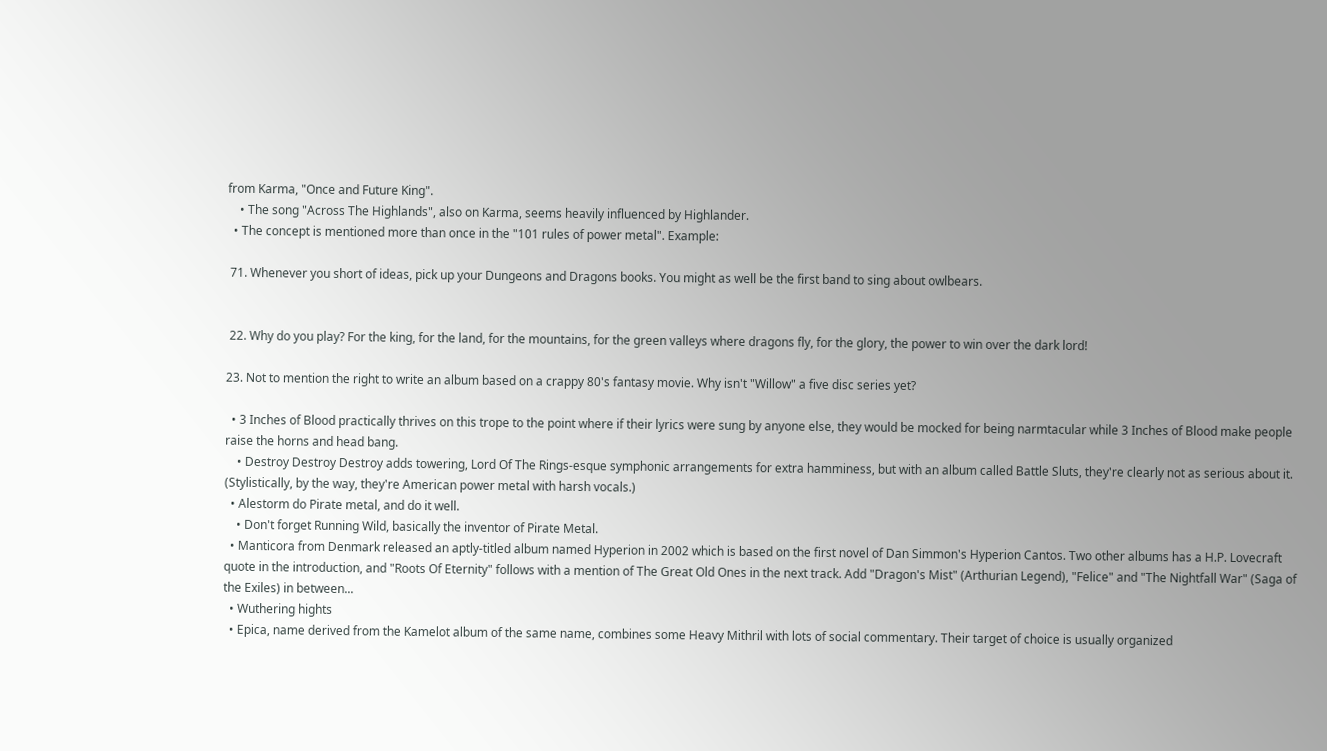from Karma, "Once and Future King".
    • The song "Across The Highlands", also on Karma, seems heavily influenced by Highlander.
  • The concept is mentioned more than once in the "101 rules of power metal". Example:

 71. Whenever you short of ideas, pick up your Dungeons and Dragons books. You might as well be the first band to sing about owlbears.


 22. Why do you play? For the king, for the land, for the mountains, for the green valleys where dragons fly, for the glory, the power to win over the dark lord!

23. Not to mention the right to write an album based on a crappy 80's fantasy movie. Why isn't "Willow" a five disc series yet?

  • 3 Inches of Blood practically thrives on this trope to the point where if their lyrics were sung by anyone else, they would be mocked for being narmtacular while 3 Inches of Blood make people raise the horns and head bang.
    • Destroy Destroy Destroy adds towering, Lord Of The Rings-esque symphonic arrangements for extra hamminess, but with an album called Battle Sluts, they're clearly not as serious about it. (Stylistically, by the way, they're American power metal with harsh vocals.)
  • Alestorm do Pirate metal, and do it well.
    • Don't forget Running Wild, basically the inventor of Pirate Metal.
  • Manticora from Denmark released an aptly-titled album named Hyperion in 2002 which is based on the first novel of Dan Simmon's Hyperion Cantos. Two other albums has a H.P. Lovecraft quote in the introduction, and "Roots Of Eternity" follows with a mention of The Great Old Ones in the next track. Add "Dragon's Mist" (Arthurian Legend), "Felice" and "The Nightfall War" (Saga of the Exiles) in between...
  • Wuthering hights
  • Epica, name derived from the Kamelot album of the same name, combines some Heavy Mithril with lots of social commentary. Their target of choice is usually organized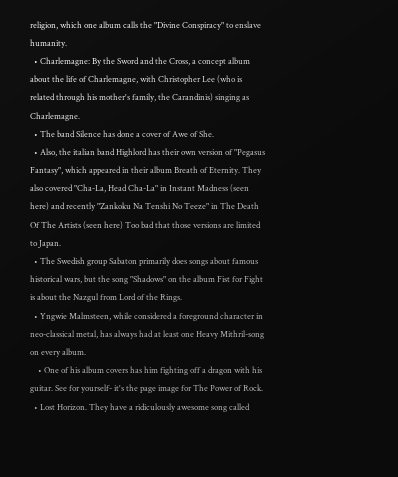religion, which one album calls the "Divine Conspiracy" to enslave humanity.
  • Charlemagne: By the Sword and the Cross, a concept album about the life of Charlemagne, with Christopher Lee (who is related through his mother's family, the Carandinis) singing as Charlemagne.
  • The band Silence has done a cover of Awe of She.
  • Also, the italian band Highlord has their own version of "Pegasus Fantasy", which appeared in their album Breath of Eternity. They also covered "Cha-La, Head Cha-La" in Instant Madness (seen here) and recently "Zankoku Na Tenshi No Teeze" in The Death Of The Artists (seen here) Too bad that those versions are limited to Japan.
  • The Swedish group Sabaton primarily does songs about famous historical wars, but the song "Shadows" on the album Fist for Fight is about the Nazgul from Lord of the Rings.
  • Yngwie Malmsteen, while considered a foreground character in neo-classical metal, has always had at least one Heavy Mithril-song on every album.
    • One of his album covers has him fighting off a dragon with his guitar. See for yourself- it's the page image for The Power of Rock.
  • Lost Horizon. They have a ridiculously awesome song called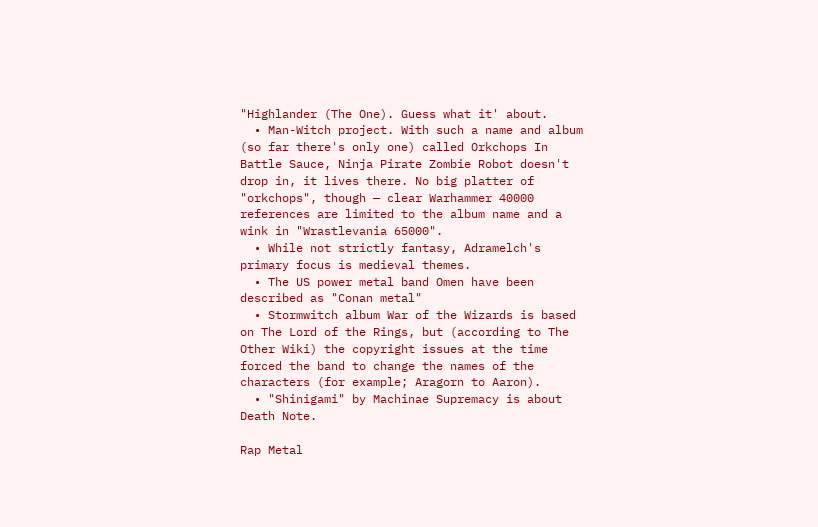"Highlander (The One). Guess what it' about.
  • Man-Witch project. With such a name and album (so far there's only one) called Orkchops In Battle Sauce, Ninja Pirate Zombie Robot doesn't drop in, it lives there. No big platter of "orkchops", though — clear Warhammer 40000 references are limited to the album name and a wink in "Wrastlevania 65000".
  • While not strictly fantasy, Adramelch's primary focus is medieval themes.
  • The US power metal band Omen have been described as "Conan metal"
  • Stormwitch album War of the Wizards is based on The Lord of the Rings, but (according to The Other Wiki) the copyright issues at the time forced the band to change the names of the characters (for example; Aragorn to Aaron).
  • "Shinigami" by Machinae Supremacy is about Death Note.

Rap Metal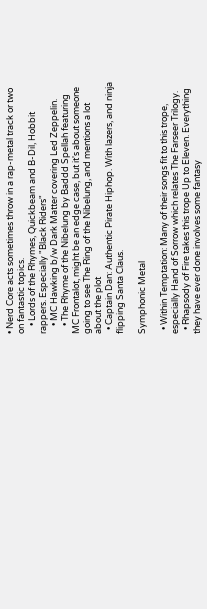• Nerd Core acts sometimes throw in a rap-metal track or two on fantastic topics.
    • Lords of the Rhymes, Quickbeam and B-Dil, Hobbit rappers. Especially "Black Riders"
    • MC Hawking b/w Dark Matter covering Led Zeppelin.
    • The Rhyme of the Nibelung by Baddd Spellah featuring MC Frontalot, might be an edge case, but it's about someone going to see The Ring of the Nibelung, and mentions a lot about the plot
  • Captain Dan: Authentic Pirate Hiphop. With lazers, and ninja flipping Santa Claus.

Symphonic Metal

  • Within Temptation: Many of their songs fit to this trope, especially Hand of Sorrow which relates The Farseer Trilogy.
  • Rhapsody of Fire takes this trope Up to Eleven. Everything they have ever done involves some fantasy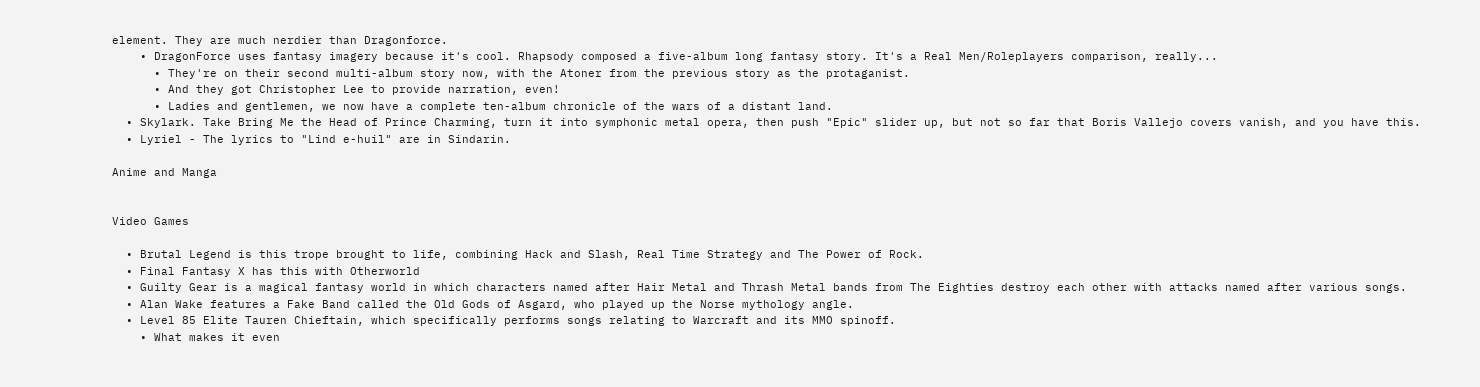element. They are much nerdier than Dragonforce.
    • DragonForce uses fantasy imagery because it's cool. Rhapsody composed a five-album long fantasy story. It's a Real Men/Roleplayers comparison, really...
      • They're on their second multi-album story now, with the Atoner from the previous story as the protaganist.
      • And they got Christopher Lee to provide narration, even!
      • Ladies and gentlemen, we now have a complete ten-album chronicle of the wars of a distant land.
  • Skylark. Take Bring Me the Head of Prince Charming, turn it into symphonic metal opera, then push "Epic" slider up, but not so far that Boris Vallejo covers vanish, and you have this.
  • Lyriel - The lyrics to "Lind e-huil" are in Sindarin.

Anime and Manga


Video Games

  • Brutal Legend is this trope brought to life, combining Hack and Slash, Real Time Strategy and The Power of Rock.
  • Final Fantasy X has this with Otherworld
  • Guilty Gear is a magical fantasy world in which characters named after Hair Metal and Thrash Metal bands from The Eighties destroy each other with attacks named after various songs.
  • Alan Wake features a Fake Band called the Old Gods of Asgard, who played up the Norse mythology angle.
  • Level 85 Elite Tauren Chieftain, which specifically performs songs relating to Warcraft and its MMO spinoff.
    • What makes it even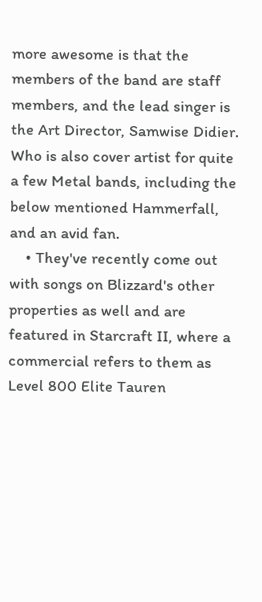more awesome is that the members of the band are staff members, and the lead singer is the Art Director, Samwise Didier. Who is also cover artist for quite a few Metal bands, including the below mentioned Hammerfall, and an avid fan.
    • They've recently come out with songs on Blizzard's other properties as well and are featured in Starcraft II, where a commercial refers to them as Level 800 Elite Tauren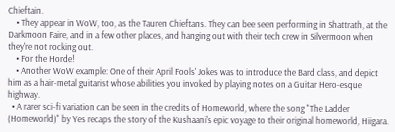Chieftain.
    • They appear in WoW, too, as the Tauren Chieftans. They can bee seen performing in Shattrath, at the Darkmoon Faire, and in a few other places, and hanging out with their tech crew in Silvermoon when they're not rocking out.
    • For the Horde!
    • Another WoW example: One of their April Fools' Jokes was to introduce the Bard class, and depict him as a hair-metal guitarist whose abilities you invoked by playing notes on a Guitar Hero-esque highway.
  • A rarer sci-fi variation can be seen in the credits of Homeworld, where the song "The Ladder (Homeworld)" by Yes recaps the story of the Kushaani's epic voyage to their original homeworld, Hiigara.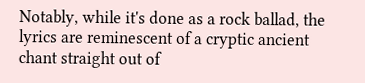Notably, while it's done as a rock ballad, the lyrics are reminescent of a cryptic ancient chant straight out of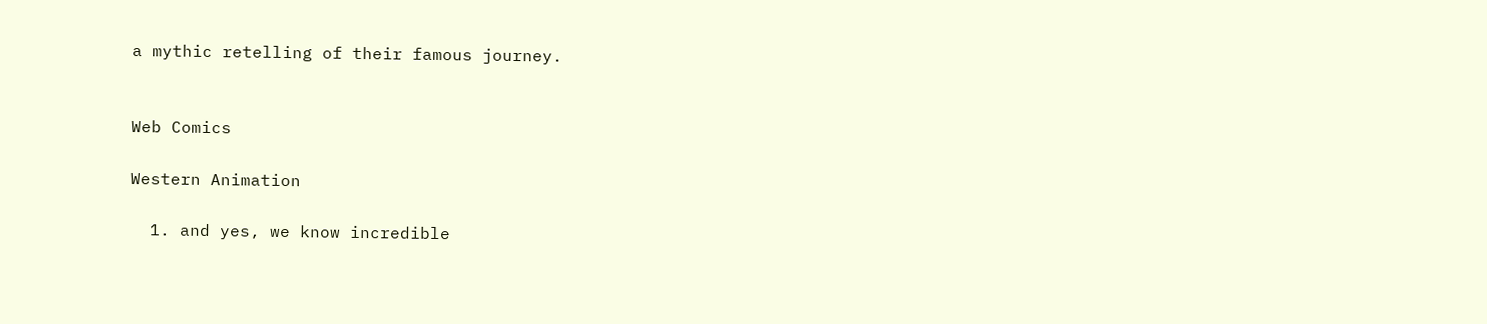a mythic retelling of their famous journey.


Web Comics

Western Animation

  1. and yes, we know incredible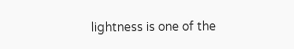lightness is one of the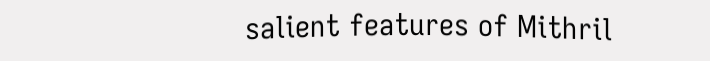salient features of Mithril